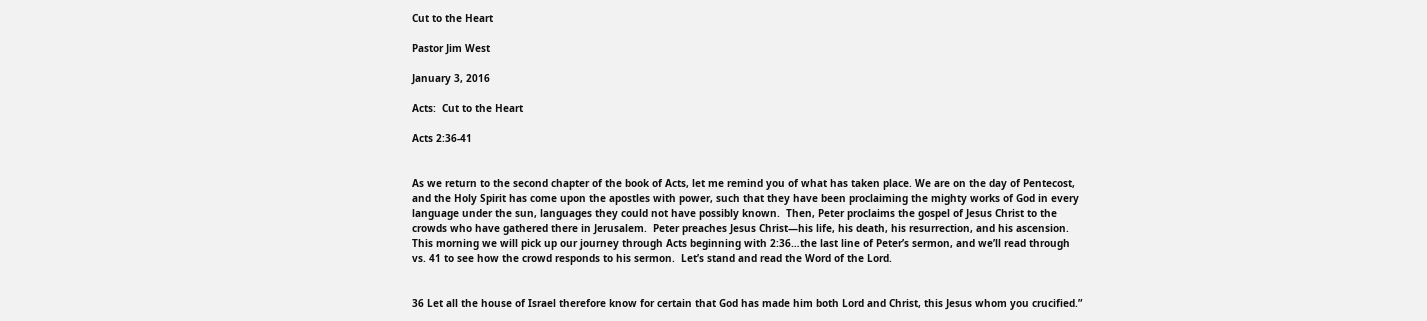Cut to the Heart

Pastor Jim West

January 3, 2016

Acts:  Cut to the Heart

Acts 2:36-41


As we return to the second chapter of the book of Acts, let me remind you of what has taken place. We are on the day of Pentecost, and the Holy Spirit has come upon the apostles with power, such that they have been proclaiming the mighty works of God in every language under the sun, languages they could not have possibly known.  Then, Peter proclaims the gospel of Jesus Christ to the crowds who have gathered there in Jerusalem.  Peter preaches Jesus Christ—his life, his death, his resurrection, and his ascension.  This morning we will pick up our journey through Acts beginning with 2:36…the last line of Peter’s sermon, and we’ll read through vs. 41 to see how the crowd responds to his sermon.  Let’s stand and read the Word of the Lord.


36 Let all the house of Israel therefore know for certain that God has made him both Lord and Christ, this Jesus whom you crucified.”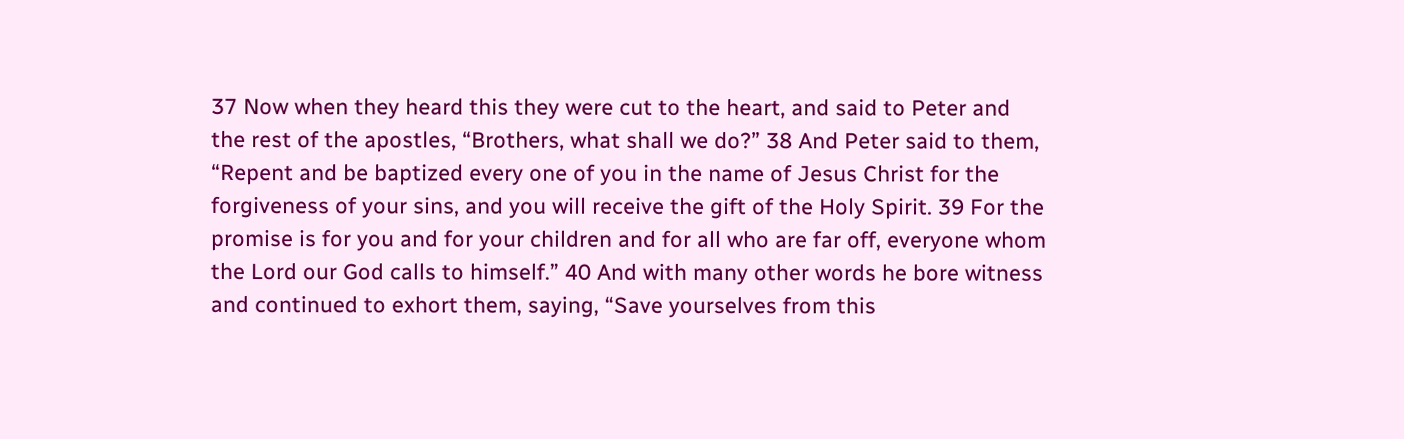37 Now when they heard this they were cut to the heart, and said to Peter and the rest of the apostles, “Brothers, what shall we do?” 38 And Peter said to them, “Repent and be baptized every one of you in the name of Jesus Christ for the forgiveness of your sins, and you will receive the gift of the Holy Spirit. 39 For the promise is for you and for your children and for all who are far off, everyone whom the Lord our God calls to himself.” 40 And with many other words he bore witness and continued to exhort them, saying, “Save yourselves from this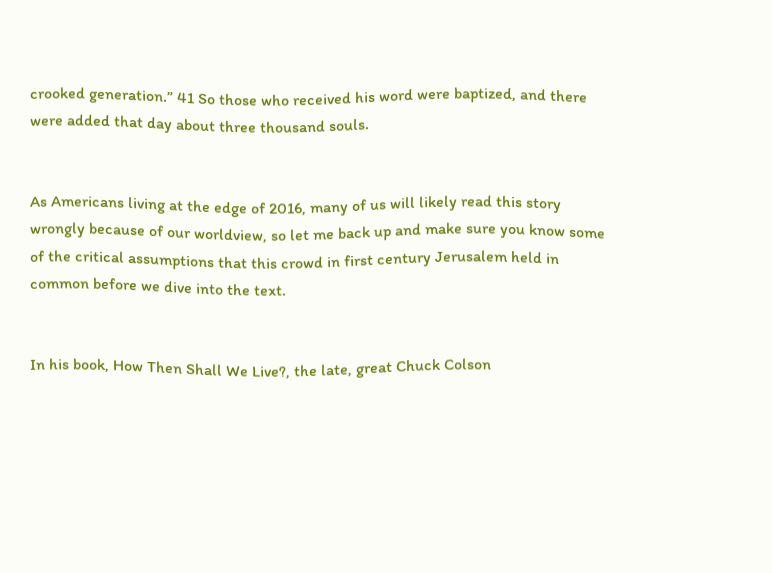crooked generation.” 41 So those who received his word were baptized, and there were added that day about three thousand souls.


As Americans living at the edge of 2016, many of us will likely read this story wrongly because of our worldview, so let me back up and make sure you know some of the critical assumptions that this crowd in first century Jerusalem held in common before we dive into the text.


In his book, How Then Shall We Live?, the late, great Chuck Colson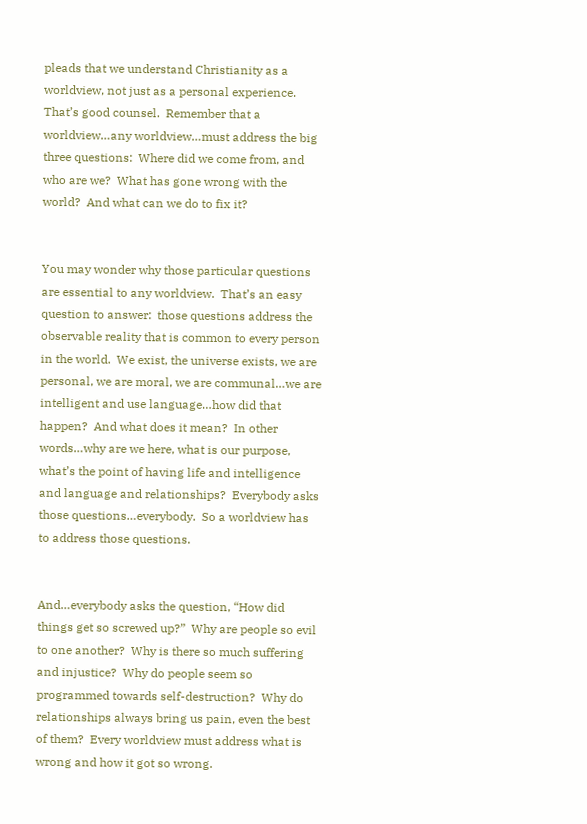pleads that we understand Christianity as a worldview, not just as a personal experience. That’s good counsel.  Remember that a worldview…any worldview…must address the big three questions:  Where did we come from, and who are we?  What has gone wrong with the world?  And what can we do to fix it?


You may wonder why those particular questions are essential to any worldview.  That’s an easy question to answer:  those questions address the observable reality that is common to every person in the world.  We exist, the universe exists, we are personal, we are moral, we are communal…we are intelligent and use language…how did that happen?  And what does it mean?  In other words…why are we here, what is our purpose, what’s the point of having life and intelligence and language and relationships?  Everybody asks those questions…everybody.  So a worldview has to address those questions.


And…everybody asks the question, “How did things get so screwed up?”  Why are people so evil to one another?  Why is there so much suffering and injustice?  Why do people seem so programmed towards self-destruction?  Why do relationships always bring us pain, even the best of them?  Every worldview must address what is wrong and how it got so wrong.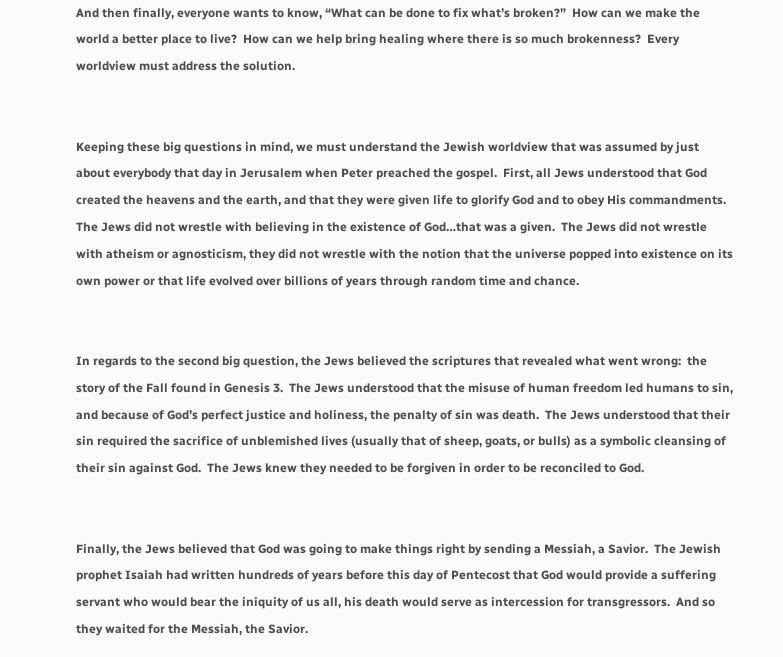And then finally, everyone wants to know, “What can be done to fix what’s broken?”  How can we make the world a better place to live?  How can we help bring healing where there is so much brokenness?  Every worldview must address the solution.


Keeping these big questions in mind, we must understand the Jewish worldview that was assumed by just about everybody that day in Jerusalem when Peter preached the gospel.  First, all Jews understood that God created the heavens and the earth, and that they were given life to glorify God and to obey His commandments.  The Jews did not wrestle with believing in the existence of God…that was a given.  The Jews did not wrestle with atheism or agnosticism, they did not wrestle with the notion that the universe popped into existence on its own power or that life evolved over billions of years through random time and chance.


In regards to the second big question, the Jews believed the scriptures that revealed what went wrong:  the story of the Fall found in Genesis 3.  The Jews understood that the misuse of human freedom led humans to sin, and because of God’s perfect justice and holiness, the penalty of sin was death.  The Jews understood that their sin required the sacrifice of unblemished lives (usually that of sheep, goats, or bulls) as a symbolic cleansing of their sin against God.  The Jews knew they needed to be forgiven in order to be reconciled to God.


Finally, the Jews believed that God was going to make things right by sending a Messiah, a Savior.  The Jewish prophet Isaiah had written hundreds of years before this day of Pentecost that God would provide a suffering servant who would bear the iniquity of us all, his death would serve as intercession for transgressors.  And so they waited for the Messiah, the Savior.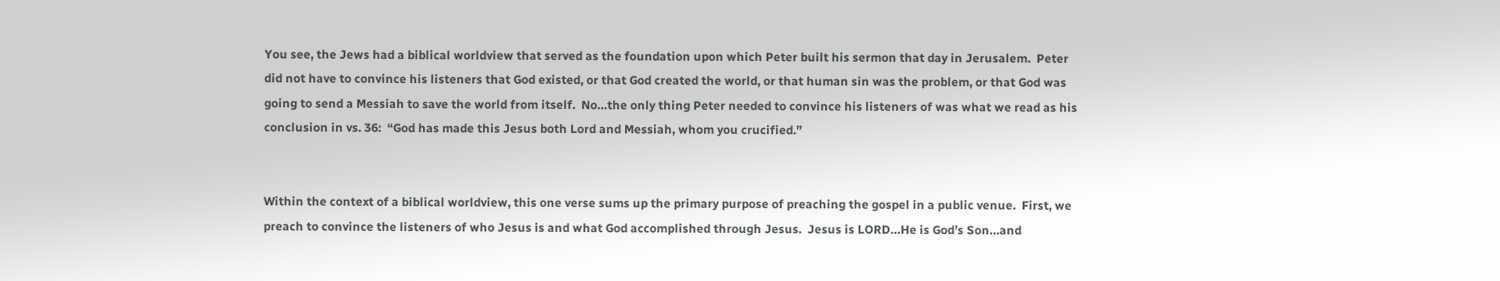You see, the Jews had a biblical worldview that served as the foundation upon which Peter built his sermon that day in Jerusalem.  Peter did not have to convince his listeners that God existed, or that God created the world, or that human sin was the problem, or that God was going to send a Messiah to save the world from itself.  No…the only thing Peter needed to convince his listeners of was what we read as his conclusion in vs. 36:  “God has made this Jesus both Lord and Messiah, whom you crucified.”


Within the context of a biblical worldview, this one verse sums up the primary purpose of preaching the gospel in a public venue.  First, we preach to convince the listeners of who Jesus is and what God accomplished through Jesus.  Jesus is LORD…He is God’s Son…and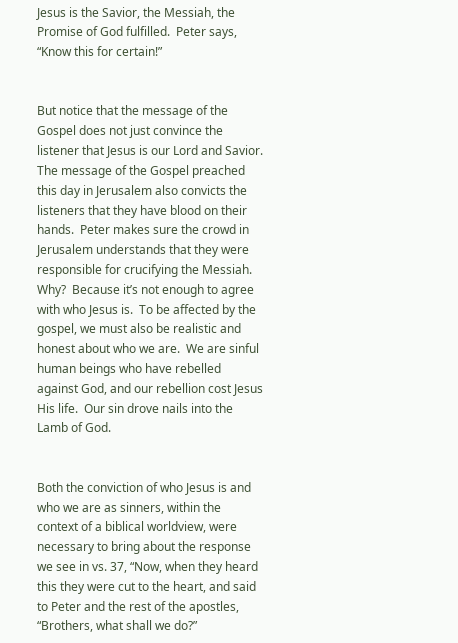Jesus is the Savior, the Messiah, the Promise of God fulfilled.  Peter says, “Know this for certain!”


But notice that the message of the Gospel does not just convince the listener that Jesus is our Lord and Savior.  The message of the Gospel preached this day in Jerusalem also convicts the listeners that they have blood on their hands.  Peter makes sure the crowd in Jerusalem understands that they were responsible for crucifying the Messiah. Why?  Because it’s not enough to agree with who Jesus is.  To be affected by the gospel, we must also be realistic and honest about who we are.  We are sinful human beings who have rebelled against God, and our rebellion cost Jesus His life.  Our sin drove nails into the Lamb of God.


Both the conviction of who Jesus is and who we are as sinners, within the context of a biblical worldview, were necessary to bring about the response we see in vs. 37, “Now, when they heard this they were cut to the heart, and said to Peter and the rest of the apostles, “Brothers, what shall we do?”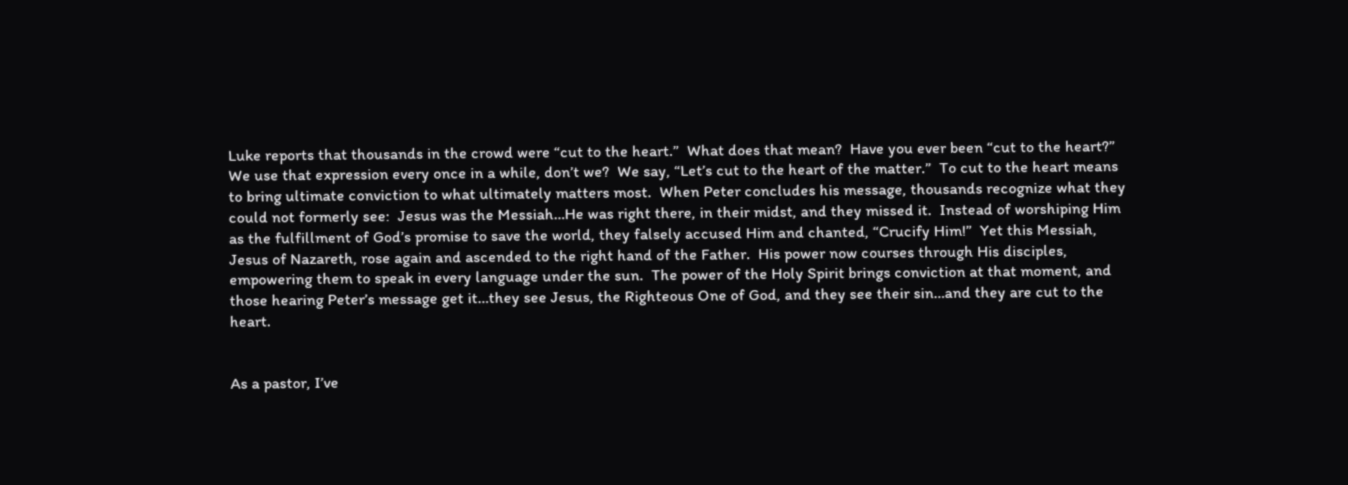Luke reports that thousands in the crowd were “cut to the heart.”  What does that mean?  Have you ever been “cut to the heart?”  We use that expression every once in a while, don’t we?  We say, “Let’s cut to the heart of the matter.”  To cut to the heart means to bring ultimate conviction to what ultimately matters most.  When Peter concludes his message, thousands recognize what they could not formerly see:  Jesus was the Messiah…He was right there, in their midst, and they missed it.  Instead of worshiping Him as the fulfillment of God’s promise to save the world, they falsely accused Him and chanted, “Crucify Him!”  Yet this Messiah, Jesus of Nazareth, rose again and ascended to the right hand of the Father.  His power now courses through His disciples, empowering them to speak in every language under the sun.  The power of the Holy Spirit brings conviction at that moment, and those hearing Peter’s message get it…they see Jesus, the Righteous One of God, and they see their sin…and they are cut to the heart.


As a pastor, I’ve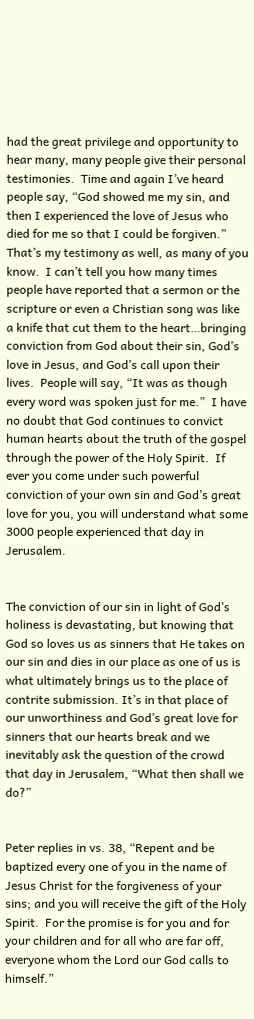had the great privilege and opportunity to hear many, many people give their personal testimonies.  Time and again I’ve heard people say, “God showed me my sin, and then I experienced the love of Jesus who died for me so that I could be forgiven.”  That’s my testimony as well, as many of you know.  I can’t tell you how many times people have reported that a sermon or the scripture or even a Christian song was like a knife that cut them to the heart…bringing conviction from God about their sin, God’s love in Jesus, and God’s call upon their lives.  People will say, “It was as though every word was spoken just for me.”  I have no doubt that God continues to convict human hearts about the truth of the gospel through the power of the Holy Spirit.  If ever you come under such powerful conviction of your own sin and God’s great love for you, you will understand what some 3000 people experienced that day in Jerusalem.


The conviction of our sin in light of God’s holiness is devastating, but knowing that God so loves us as sinners that He takes on our sin and dies in our place as one of us is what ultimately brings us to the place of contrite submission. It’s in that place of our unworthiness and God’s great love for sinners that our hearts break and we inevitably ask the question of the crowd that day in Jerusalem, “What then shall we do?”


Peter replies in vs. 38, “Repent and be baptized every one of you in the name of Jesus Christ for the forgiveness of your sins; and you will receive the gift of the Holy Spirit.  For the promise is for you and for your children and for all who are far off, everyone whom the Lord our God calls to himself.”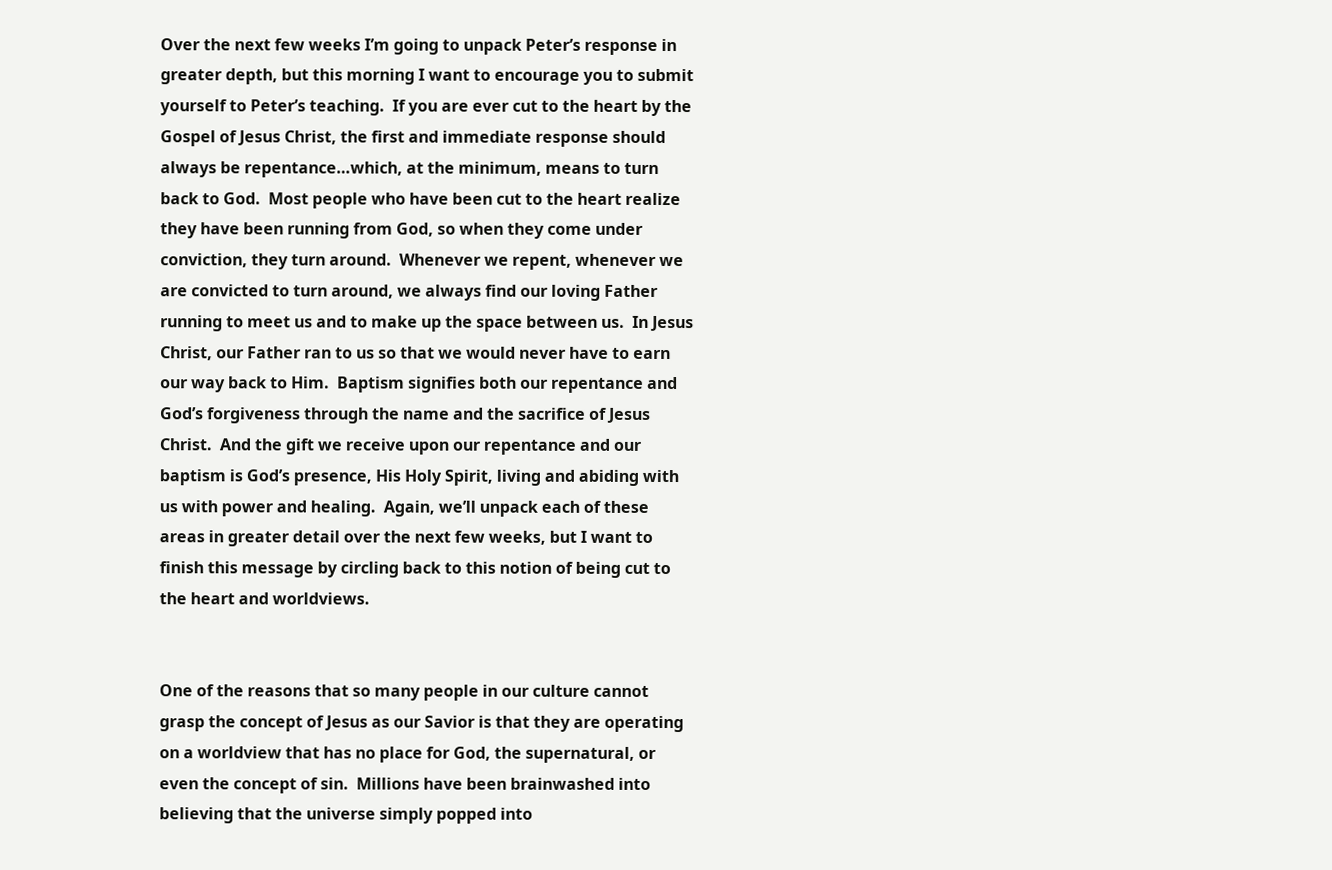Over the next few weeks I’m going to unpack Peter’s response in greater depth, but this morning I want to encourage you to submit yourself to Peter’s teaching.  If you are ever cut to the heart by the Gospel of Jesus Christ, the first and immediate response should always be repentance…which, at the minimum, means to turn back to God.  Most people who have been cut to the heart realize they have been running from God, so when they come under conviction, they turn around.  Whenever we repent, whenever we are convicted to turn around, we always find our loving Father running to meet us and to make up the space between us.  In Jesus Christ, our Father ran to us so that we would never have to earn our way back to Him.  Baptism signifies both our repentance and God’s forgiveness through the name and the sacrifice of Jesus Christ.  And the gift we receive upon our repentance and our baptism is God’s presence, His Holy Spirit, living and abiding with us with power and healing.  Again, we’ll unpack each of these areas in greater detail over the next few weeks, but I want to finish this message by circling back to this notion of being cut to the heart and worldviews.


One of the reasons that so many people in our culture cannot grasp the concept of Jesus as our Savior is that they are operating on a worldview that has no place for God, the supernatural, or even the concept of sin.  Millions have been brainwashed into believing that the universe simply popped into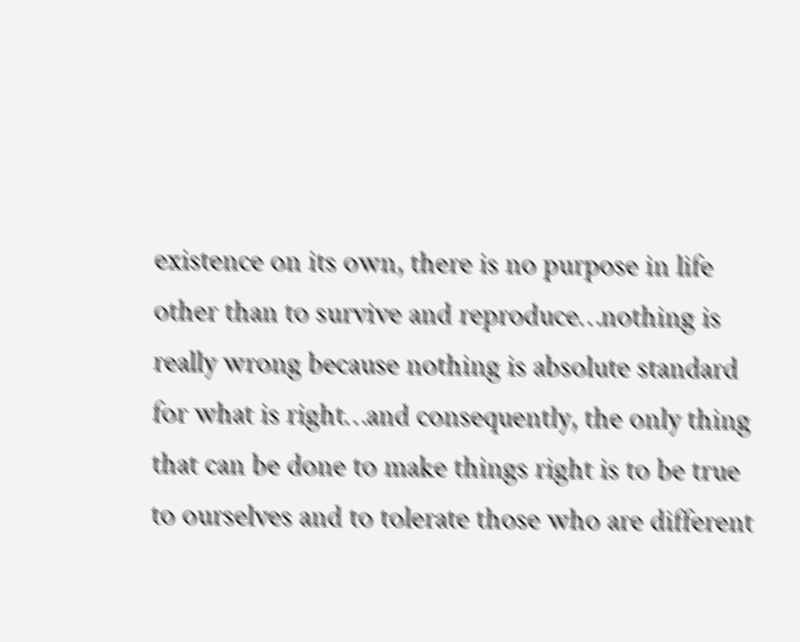existence on its own, there is no purpose in life other than to survive and reproduce…nothing is really wrong because nothing is absolute standard for what is right…and consequently, the only thing that can be done to make things right is to be true to ourselves and to tolerate those who are different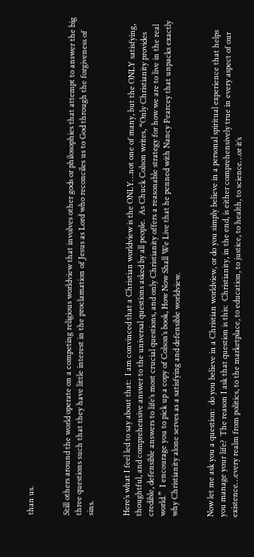than us.


Still others around the world operate on a competing religious worldview that involves other gods or philosophies that attempt to answer the big three questions such that they have little interest in the proclamation of Jesus as Lord who reconciles us to God through the forgiveness of sins.


Here’s what I feel led to say about that:  I am convinced that a Christian worldview is the ONLY…not one of many, but the ONLY satisfying, thoughtful, and comprehensive answer to the universal questions asked by all people.  As Chuck Colson writes, “Only Christianity provides credible, defensible answers to life’s most crucial questions, and only Christianity offers a reasonable strategy for how we are to live in the real world.”  I encourage you to pick up a copy of Colson’s book, How Now Shall We Live that he penned with Nancy Pearcey that unpacks exactly why Christianity alone serves as a satisfying and defensible worldview.


Now let me ask you a question:  do you believe in a Christian worldview, or do you simply believe in a personal spiritual experience that helps you manage your life?  The reason I ask that question is this:  Christianity, in the end, is either comprehensively true in every aspect of our existence…every realm from politics, to the marketplace, to education, to justice, to health, to science…or it’s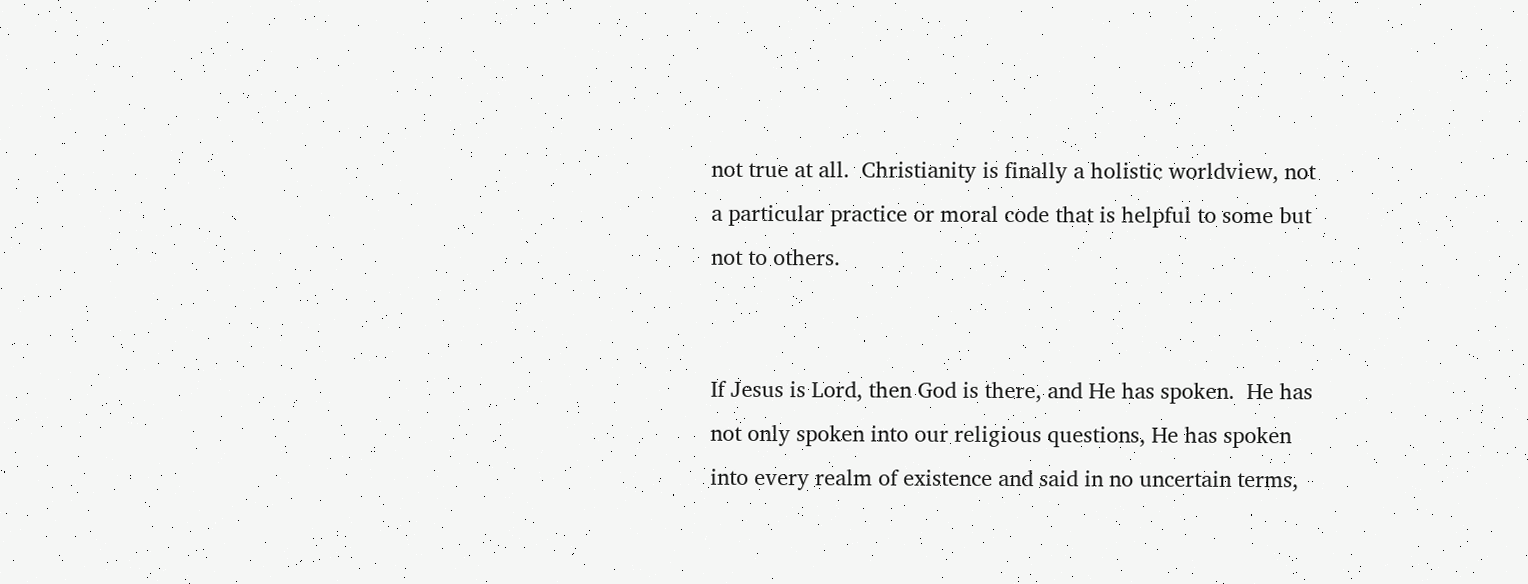not true at all.  Christianity is finally a holistic worldview, not a particular practice or moral code that is helpful to some but not to others.


If Jesus is Lord, then God is there, and He has spoken.  He has not only spoken into our religious questions, He has spoken into every realm of existence and said in no uncertain terms,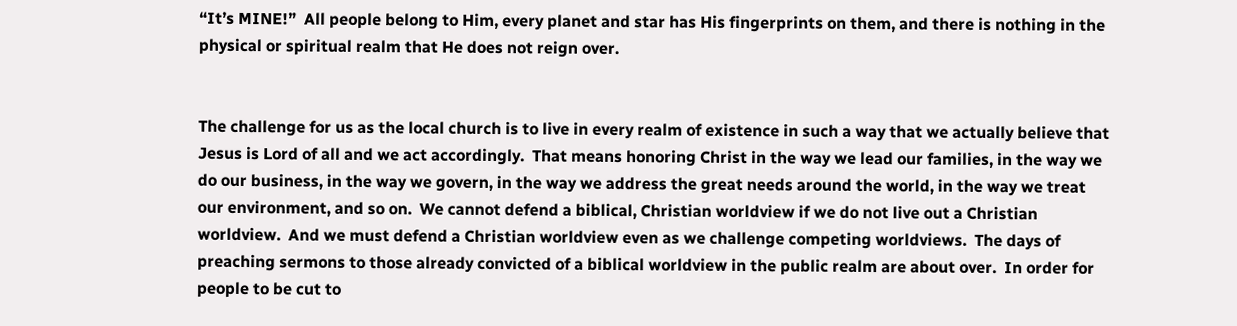“It’s MINE!”  All people belong to Him, every planet and star has His fingerprints on them, and there is nothing in the physical or spiritual realm that He does not reign over.


The challenge for us as the local church is to live in every realm of existence in such a way that we actually believe that Jesus is Lord of all and we act accordingly.  That means honoring Christ in the way we lead our families, in the way we do our business, in the way we govern, in the way we address the great needs around the world, in the way we treat our environment, and so on.  We cannot defend a biblical, Christian worldview if we do not live out a Christian worldview.  And we must defend a Christian worldview even as we challenge competing worldviews.  The days of preaching sermons to those already convicted of a biblical worldview in the public realm are about over.  In order for people to be cut to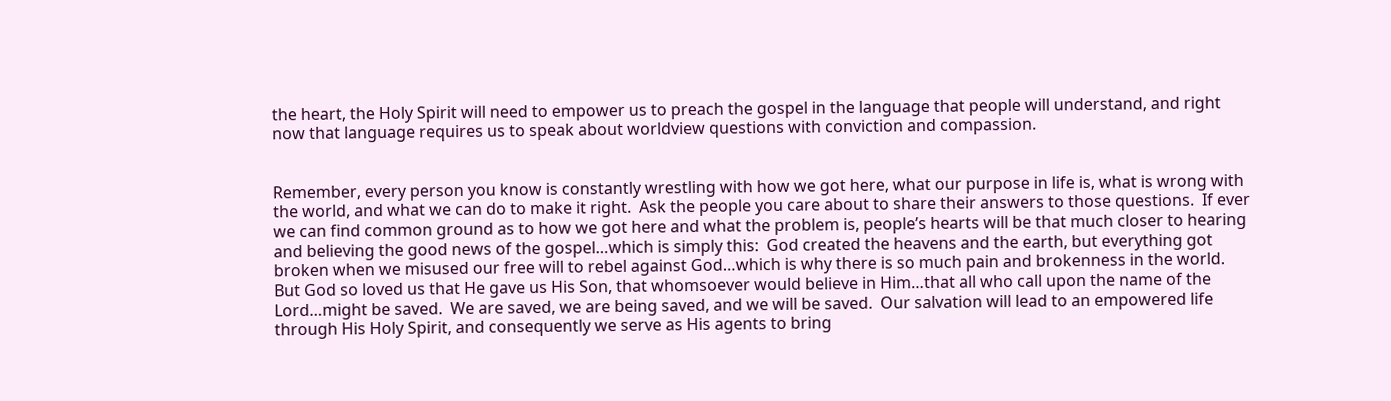the heart, the Holy Spirit will need to empower us to preach the gospel in the language that people will understand, and right now that language requires us to speak about worldview questions with conviction and compassion.


Remember, every person you know is constantly wrestling with how we got here, what our purpose in life is, what is wrong with the world, and what we can do to make it right.  Ask the people you care about to share their answers to those questions.  If ever we can find common ground as to how we got here and what the problem is, people’s hearts will be that much closer to hearing and believing the good news of the gospel…which is simply this:  God created the heavens and the earth, but everything got broken when we misused our free will to rebel against God…which is why there is so much pain and brokenness in the world.  But God so loved us that He gave us His Son, that whomsoever would believe in Him…that all who call upon the name of the Lord…might be saved.  We are saved, we are being saved, and we will be saved.  Our salvation will lead to an empowered life through His Holy Spirit, and consequently we serve as His agents to bring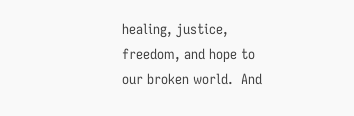healing, justice, freedom, and hope to our broken world.  And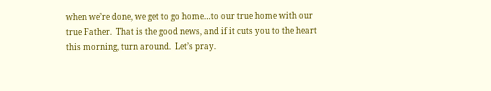when we’re done, we get to go home…to our true home with our true Father.  That is the good news, and if it cuts you to the heart this morning, turn around.  Let’s pray.